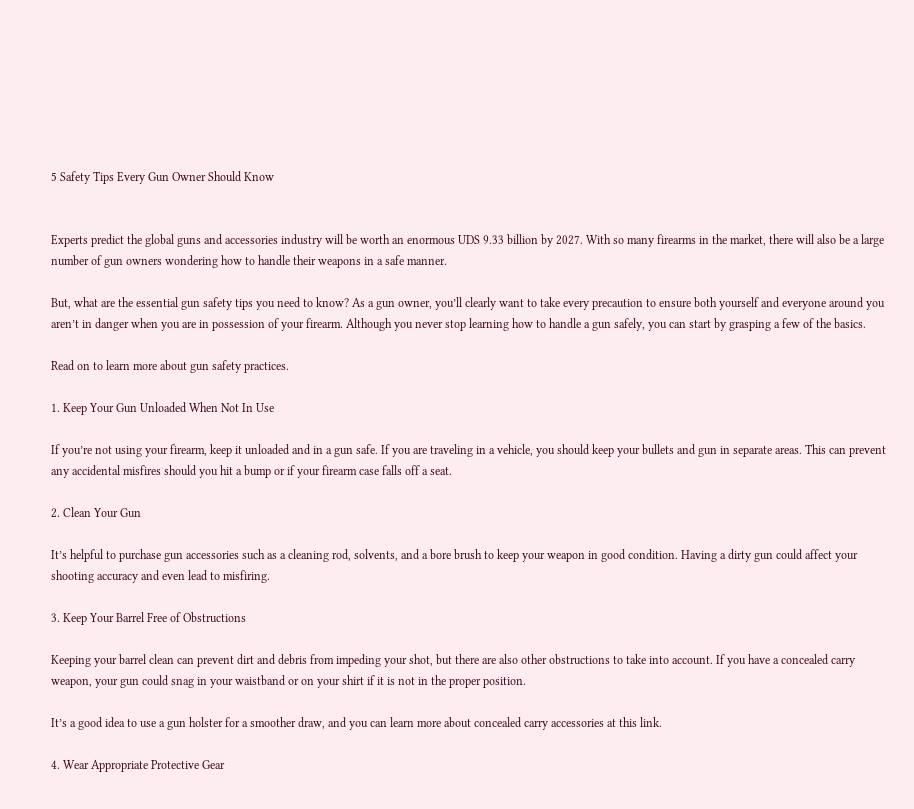5 Safety Tips Every Gun Owner Should Know


Experts predict the global guns and accessories industry will be worth an enormous UDS 9.33 billion by 2027. With so many firearms in the market, there will also be a large number of gun owners wondering how to handle their weapons in a safe manner.

But, what are the essential gun safety tips you need to know? As a gun owner, you’ll clearly want to take every precaution to ensure both yourself and everyone around you aren’t in danger when you are in possession of your firearm. Although you never stop learning how to handle a gun safely, you can start by grasping a few of the basics.

Read on to learn more about gun safety practices.

1. Keep Your Gun Unloaded When Not In Use

If you’re not using your firearm, keep it unloaded and in a gun safe. If you are traveling in a vehicle, you should keep your bullets and gun in separate areas. This can prevent any accidental misfires should you hit a bump or if your firearm case falls off a seat.

2. Clean Your Gun

It’s helpful to purchase gun accessories such as a cleaning rod, solvents, and a bore brush to keep your weapon in good condition. Having a dirty gun could affect your shooting accuracy and even lead to misfiring.

3. Keep Your Barrel Free of Obstructions

Keeping your barrel clean can prevent dirt and debris from impeding your shot, but there are also other obstructions to take into account. If you have a concealed carry weapon, your gun could snag in your waistband or on your shirt if it is not in the proper position.

It’s a good idea to use a gun holster for a smoother draw, and you can learn more about concealed carry accessories at this link.

4. Wear Appropriate Protective Gear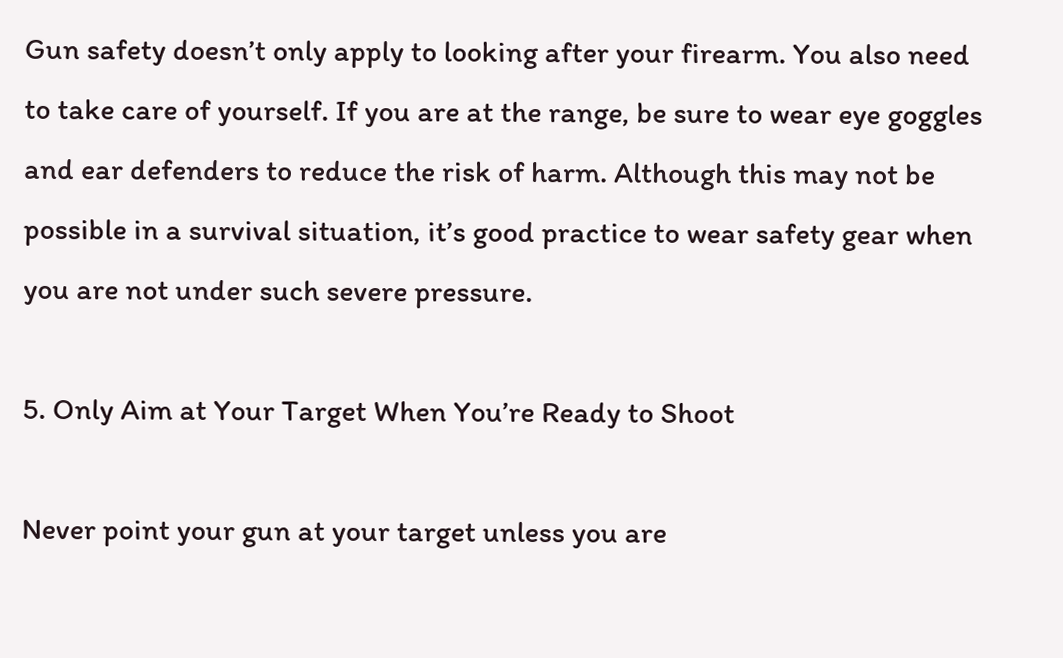Gun safety doesn’t only apply to looking after your firearm. You also need to take care of yourself. If you are at the range, be sure to wear eye goggles and ear defenders to reduce the risk of harm. Although this may not be possible in a survival situation, it’s good practice to wear safety gear when you are not under such severe pressure.

5. Only Aim at Your Target When You’re Ready to Shoot

Never point your gun at your target unless you are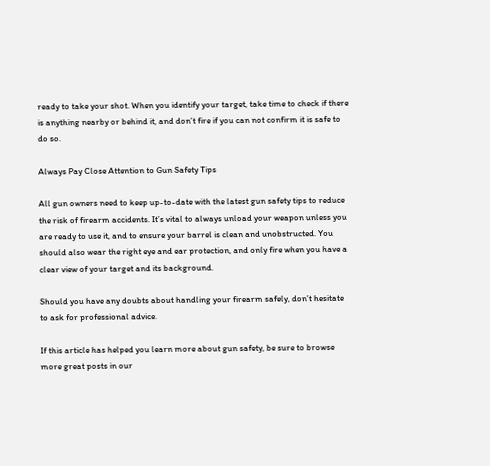ready to take your shot. When you identify your target, take time to check if there is anything nearby or behind it, and don’t fire if you can not confirm it is safe to do so.

Always Pay Close Attention to Gun Safety Tips

All gun owners need to keep up-to-date with the latest gun safety tips to reduce the risk of firearm accidents. It’s vital to always unload your weapon unless you are ready to use it, and to ensure your barrel is clean and unobstructed. You should also wear the right eye and ear protection, and only fire when you have a clear view of your target and its background.

Should you have any doubts about handling your firearm safely, don’t hesitate to ask for professional advice.

If this article has helped you learn more about gun safety, be sure to browse more great posts in our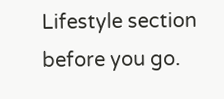Lifestyle section before you go.